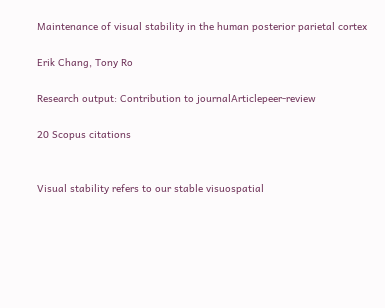Maintenance of visual stability in the human posterior parietal cortex

Erik Chang, Tony Ro

Research output: Contribution to journalArticlepeer-review

20 Scopus citations


Visual stability refers to our stable visuospatial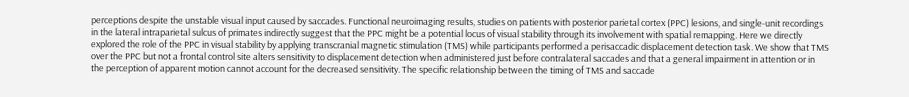perceptions despite the unstable visual input caused by saccades. Functional neuroimaging results, studies on patients with posterior parietal cortex (PPC) lesions, and single-unit recordings in the lateral intraparietal sulcus of primates indirectly suggest that the PPC might be a potential locus of visual stability through its involvement with spatial remapping. Here we directly explored the role of the PPC in visual stability by applying transcranial magnetic stimulation (TMS) while participants performed a perisaccadic displacement detection task. We show that TMS over the PPC but not a frontal control site alters sensitivity to displacement detection when administered just before contralateral saccades and that a general impairment in attention or in the perception of apparent motion cannot account for the decreased sensitivity. The specific relationship between the timing of TMS and saccade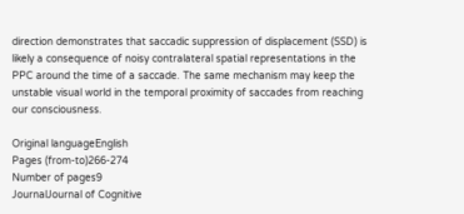direction demonstrates that saccadic suppression of displacement (SSD) is likely a consequence of noisy contralateral spatial representations in the PPC around the time of a saccade. The same mechanism may keep the unstable visual world in the temporal proximity of saccades from reaching our consciousness.

Original languageEnglish
Pages (from-to)266-274
Number of pages9
JournalJournal of Cognitive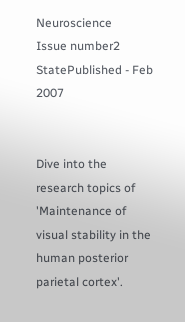Neuroscience
Issue number2
StatePublished - Feb 2007


Dive into the research topics of 'Maintenance of visual stability in the human posterior parietal cortex'.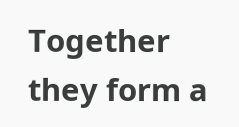Together they form a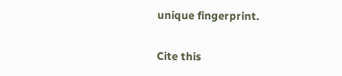unique fingerprint.

Cite this